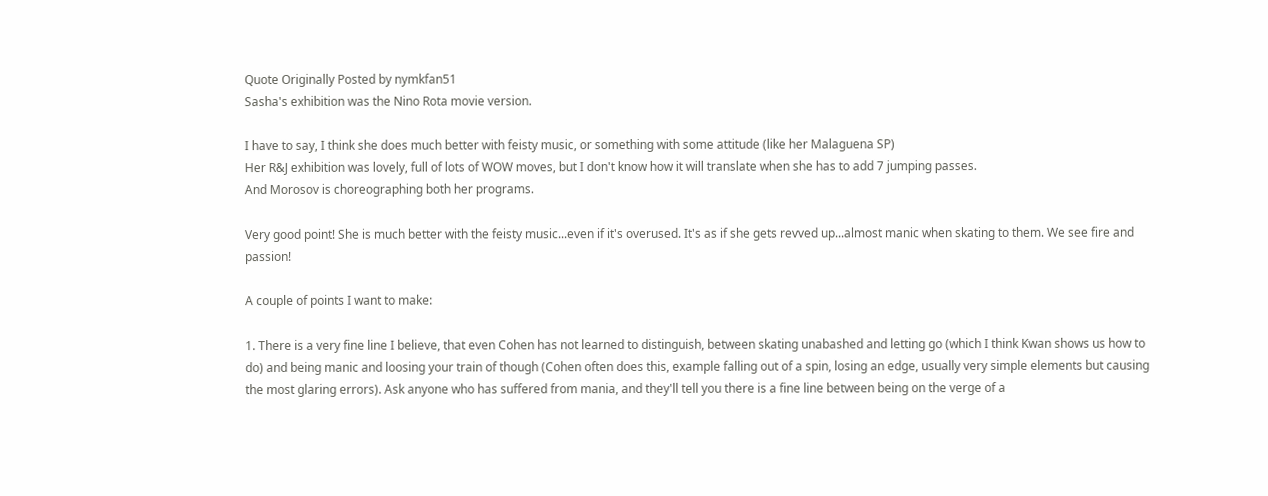Quote Originally Posted by nymkfan51
Sasha's exhibition was the Nino Rota movie version.

I have to say, I think she does much better with feisty music, or something with some attitude (like her Malaguena SP)
Her R&J exhibition was lovely, full of lots of WOW moves, but I don't know how it will translate when she has to add 7 jumping passes.
And Morosov is choreographing both her programs.

Very good point! She is much better with the feisty music...even if it's overused. It's as if she gets revved up...almost manic when skating to them. We see fire and passion!

A couple of points I want to make:

1. There is a very fine line I believe, that even Cohen has not learned to distinguish, between skating unabashed and letting go (which I think Kwan shows us how to do) and being manic and loosing your train of though (Cohen often does this, example falling out of a spin, losing an edge, usually very simple elements but causing the most glaring errors). Ask anyone who has suffered from mania, and they'll tell you there is a fine line between being on the verge of a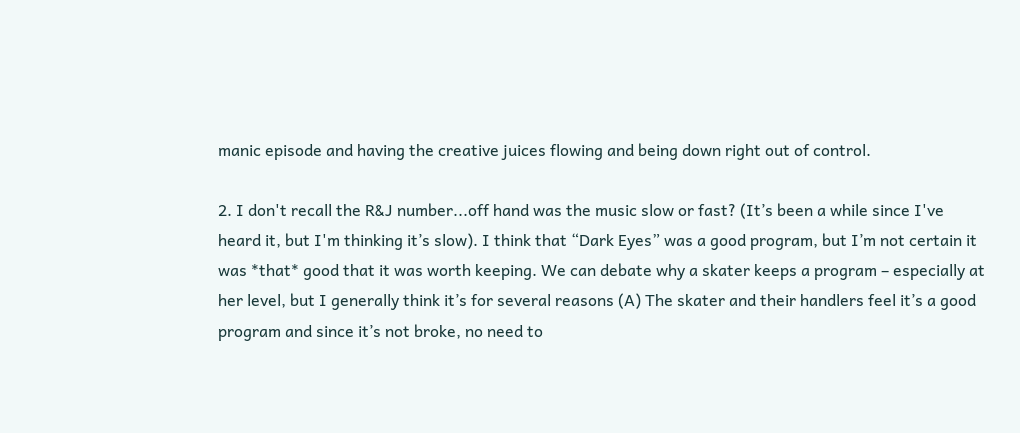manic episode and having the creative juices flowing and being down right out of control.

2. I don't recall the R&J number...off hand was the music slow or fast? (It’s been a while since I've heard it, but I'm thinking it’s slow). I think that “Dark Eyes” was a good program, but I’m not certain it was *that* good that it was worth keeping. We can debate why a skater keeps a program – especially at her level, but I generally think it’s for several reasons (A) The skater and their handlers feel it’s a good program and since it’s not broke, no need to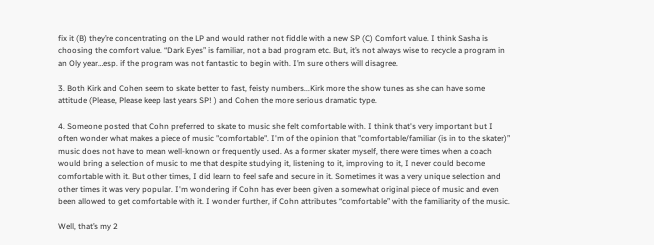fix it (B) they’re concentrating on the LP and would rather not fiddle with a new SP (C) Comfort value. I think Sasha is choosing the comfort value. “Dark Eyes” is familiar, not a bad program etc. But, it’s not always wise to recycle a program in an Oly year…esp. if the program was not fantastic to begin with. I’m sure others will disagree.

3. Both Kirk and Cohen seem to skate better to fast, feisty numbers...Kirk more the show tunes as she can have some attitude (Please, Please keep last years SP! ) and Cohen the more serious dramatic type.

4. Someone posted that Cohn preferred to skate to music she felt comfortable with. I think that's very important but I often wonder what makes a piece of music "comfortable". I'm of the opinion that "comfortable/familiar (is in to the skater)” music does not have to mean well-known or frequently used. As a former skater myself, there were times when a coach would bring a selection of music to me that despite studying it, listening to it, improving to it, I never could become comfortable with it. But other times, I did learn to feel safe and secure in it. Sometimes it was a very unique selection and other times it was very popular. I'm wondering if Cohn has ever been given a somewhat original piece of music and even been allowed to get comfortable with it. I wonder further, if Cohn attributes “comfortable” with the familiarity of the music.

Well, that’s my 2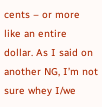cents – or more like an entire dollar. As I said on another NG, I’m not sure whey I/we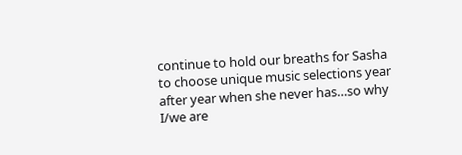continue to hold our breaths for Sasha to choose unique music selections year after year when she never has…so why I/we are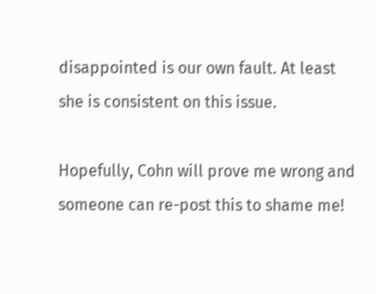disappointed is our own fault. At least she is consistent on this issue.

Hopefully, Cohn will prove me wrong and someone can re-post this to shame me!